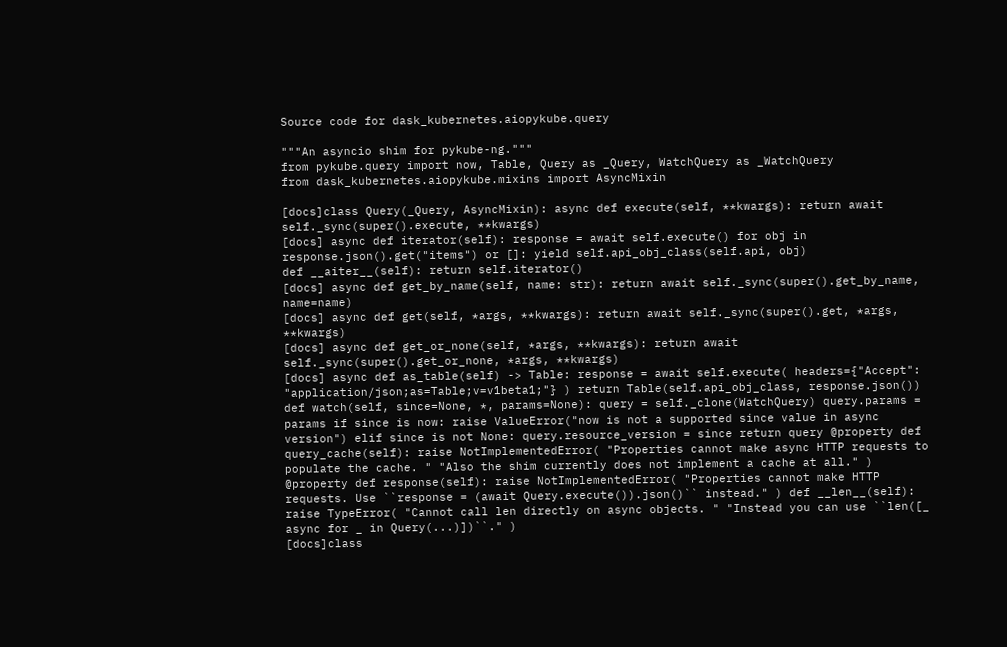Source code for dask_kubernetes.aiopykube.query

"""An asyncio shim for pykube-ng."""
from pykube.query import now, Table, Query as _Query, WatchQuery as _WatchQuery
from dask_kubernetes.aiopykube.mixins import AsyncMixin

[docs]class Query(_Query, AsyncMixin): async def execute(self, **kwargs): return await self._sync(super().execute, **kwargs)
[docs] async def iterator(self): response = await self.execute() for obj in response.json().get("items") or []: yield self.api_obj_class(self.api, obj)
def __aiter__(self): return self.iterator()
[docs] async def get_by_name(self, name: str): return await self._sync(super().get_by_name, name=name)
[docs] async def get(self, *args, **kwargs): return await self._sync(super().get, *args, **kwargs)
[docs] async def get_or_none(self, *args, **kwargs): return await self._sync(super().get_or_none, *args, **kwargs)
[docs] async def as_table(self) -> Table: response = await self.execute( headers={"Accept": "application/json;as=Table;v=v1beta1;"} ) return Table(self.api_obj_class, response.json())
def watch(self, since=None, *, params=None): query = self._clone(WatchQuery) query.params = params if since is now: raise ValueError("now is not a supported since value in async version") elif since is not None: query.resource_version = since return query @property def query_cache(self): raise NotImplementedError( "Properties cannot make async HTTP requests to populate the cache. " "Also the shim currently does not implement a cache at all." ) @property def response(self): raise NotImplementedError( "Properties cannot make HTTP requests. Use ``response = (await Query.execute()).json()`` instead." ) def __len__(self): raise TypeError( "Cannot call len directly on async objects. " "Instead you can use ``len([_ async for _ in Query(...)])``." )
[docs]class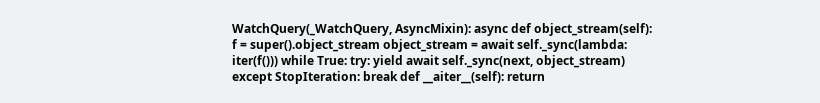WatchQuery(_WatchQuery, AsyncMixin): async def object_stream(self): f = super().object_stream object_stream = await self._sync(lambda: iter(f())) while True: try: yield await self._sync(next, object_stream) except StopIteration: break def __aiter__(self): return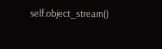self.object_stream()